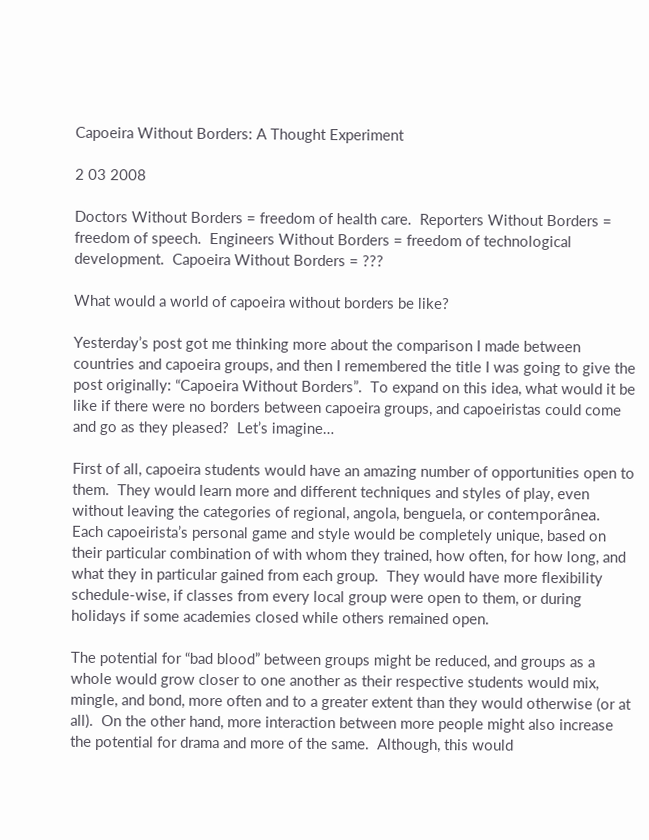Capoeira Without Borders: A Thought Experiment

2 03 2008

Doctors Without Borders = freedom of health care.  Reporters Without Borders = freedom of speech.  Engineers Without Borders = freedom of technological development.  Capoeira Without Borders = ???

What would a world of capoeira without borders be like?

Yesterday’s post got me thinking more about the comparison I made between countries and capoeira groups, and then I remembered the title I was going to give the post originally: “Capoeira Without Borders”.  To expand on this idea, what would it be like if there were no borders between capoeira groups, and capoeiristas could come and go as they pleased?  Let’s imagine…

First of all, capoeira students would have an amazing number of opportunities open to them.  They would learn more and different techniques and styles of play, even without leaving the categories of regional, angola, benguela, or contemporânea.  Each capoeirista’s personal game and style would be completely unique, based on their particular combination of with whom they trained, how often, for how long, and what they in particular gained from each group.  They would have more flexibility schedule-wise, if classes from every local group were open to them, or during holidays if some academies closed while others remained open.

The potential for “bad blood” between groups might be reduced, and groups as a whole would grow closer to one another as their respective students would mix, mingle, and bond, more often and to a greater extent than they would otherwise (or at all).  On the other hand, more interaction between more people might also increase the potential for drama and more of the same.  Although, this would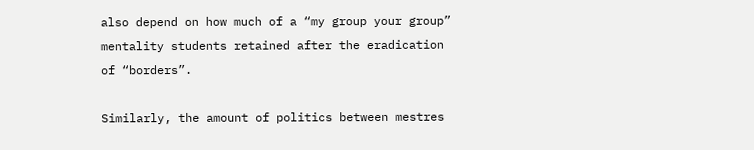also depend on how much of a “my group your group” mentality students retained after the eradication of “borders”.

Similarly, the amount of politics between mestres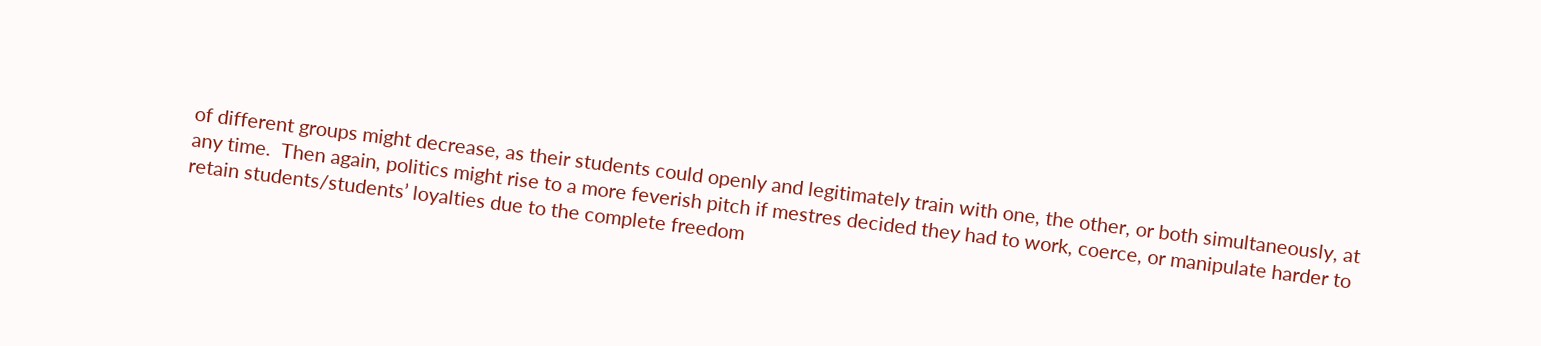of different groups might decrease, as their students could openly and legitimately train with one, the other, or both simultaneously, at any time.  Then again, politics might rise to a more feverish pitch if mestres decided they had to work, coerce, or manipulate harder to retain students/students’ loyalties due to the complete freedom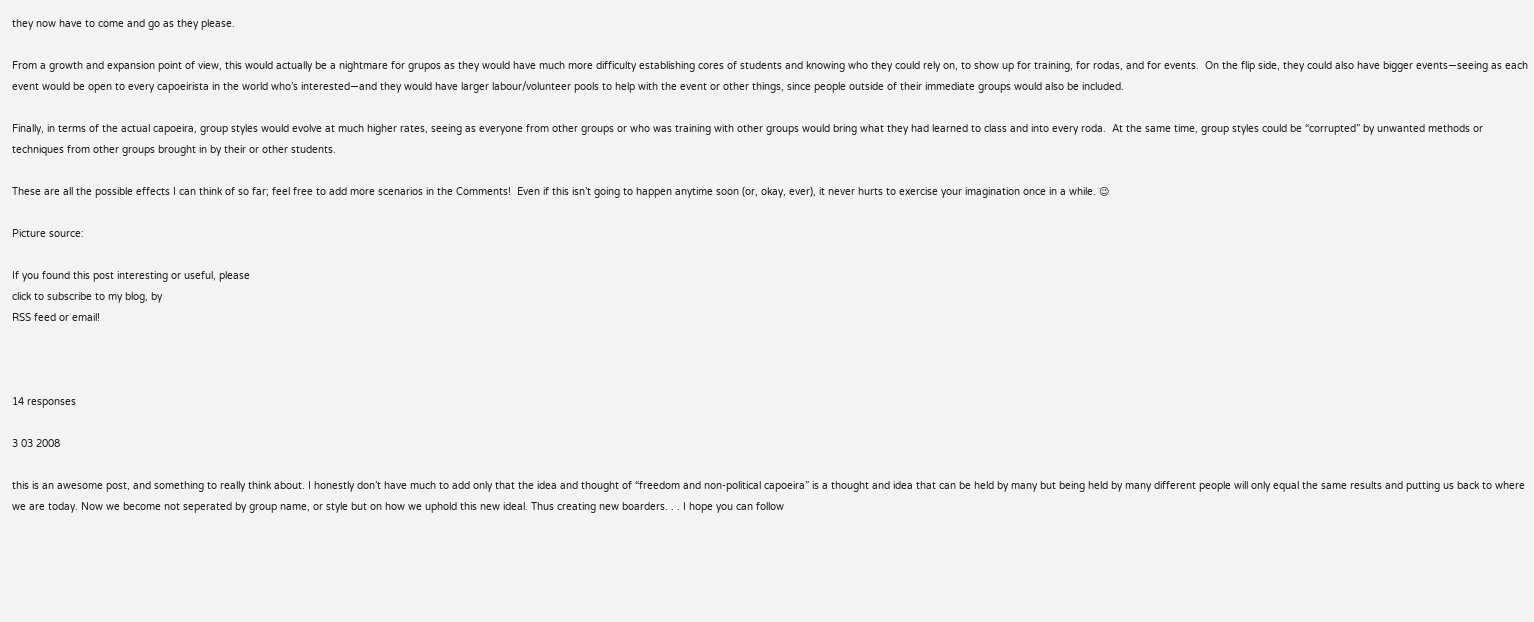they now have to come and go as they please.

From a growth and expansion point of view, this would actually be a nightmare for grupos as they would have much more difficulty establishing cores of students and knowing who they could rely on, to show up for training, for rodas, and for events.  On the flip side, they could also have bigger events—seeing as each event would be open to every capoeirista in the world who’s interested—and they would have larger labour/volunteer pools to help with the event or other things, since people outside of their immediate groups would also be included.

Finally, in terms of the actual capoeira, group styles would evolve at much higher rates, seeing as everyone from other groups or who was training with other groups would bring what they had learned to class and into every roda.  At the same time, group styles could be “corrupted” by unwanted methods or techniques from other groups brought in by their or other students.

These are all the possible effects I can think of so far; feel free to add more scenarios in the Comments!  Even if this isn’t going to happen anytime soon (or, okay, ever), it never hurts to exercise your imagination once in a while. 😉

Picture source:

If you found this post interesting or useful, please
click to subscribe to my blog, by
RSS feed or email!



14 responses

3 03 2008

this is an awesome post, and something to really think about. I honestly don’t have much to add only that the idea and thought of “freedom and non-political capoeira” is a thought and idea that can be held by many but being held by many different people will only equal the same results and putting us back to where we are today. Now we become not seperated by group name, or style but on how we uphold this new ideal. Thus creating new boarders. . . I hope you can follow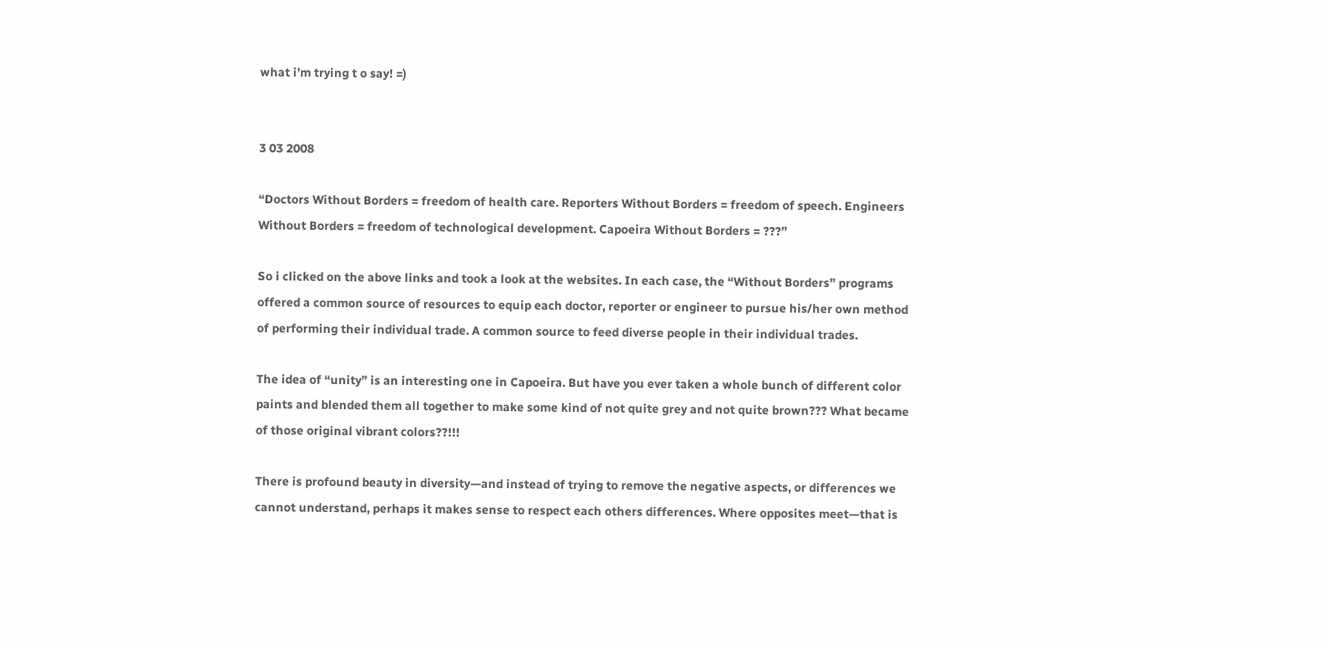what i’m trying t o say! =)


3 03 2008

“Doctors Without Borders = freedom of health care. Reporters Without Borders = freedom of speech. Engineers Without Borders = freedom of technological development. Capoeira Without Borders = ???”

So i clicked on the above links and took a look at the websites. In each case, the “Without Borders” programs offered a common source of resources to equip each doctor, reporter or engineer to pursue his/her own method of performing their individual trade. A common source to feed diverse people in their individual trades.

The idea of “unity” is an interesting one in Capoeira. But have you ever taken a whole bunch of different color paints and blended them all together to make some kind of not quite grey and not quite brown??? What became of those original vibrant colors??!!!

There is profound beauty in diversity—and instead of trying to remove the negative aspects, or differences we cannot understand, perhaps it makes sense to respect each others differences. Where opposites meet—that is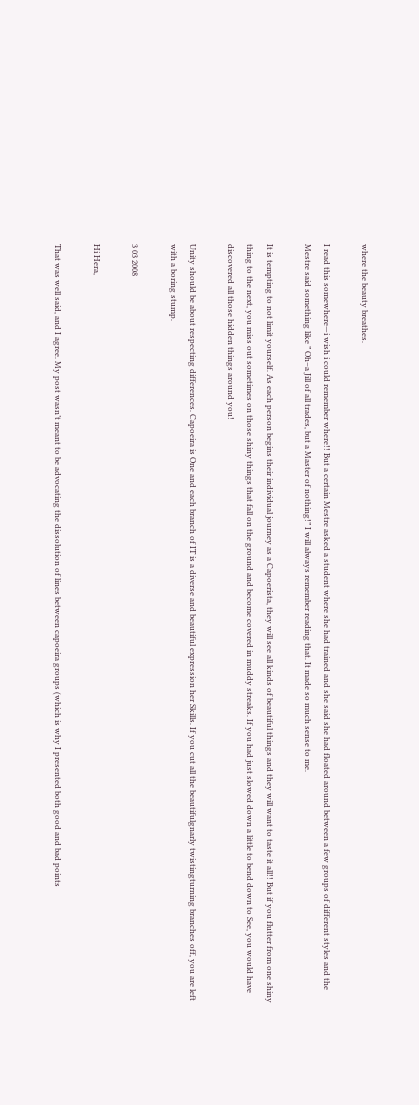where the beauty breathes.

I read this somewhere—i wish i could remember where!! But a certain Mestre asked a student where she had trained and she said she had floated around between a few groups of different styles and the Mestre said something like ” Oh–a Jill of all trades, but a Master of nothing!” I will always remember reading that. It made so much sense to me.

It is tempting to not limit yourself. As each person begins their individual journey as a Capoerista, they will see all kinds of beautiful things and they will want to taste it all!! But if you flutter from one shiny thing to the next, you miss out sometimes on those shiny things that fall on the ground and become covered in muddy streaks. If you had just slowed down a little to bend down to See, you would have discovered all those hidden things around you!

Unity should be about respecting differences. Capoeira is One and each branch of IT is a diverse and beautiful expression her Skills. If you cut all the beautifulgnarly twistingturning branches off, you are left with a boring stump.

3 03 2008

Hi Hera,

That was well said, and I agree. My post wasn’t meant to be advocating the dissolution of lines between capoeira groups (which is why I presented both good and bad points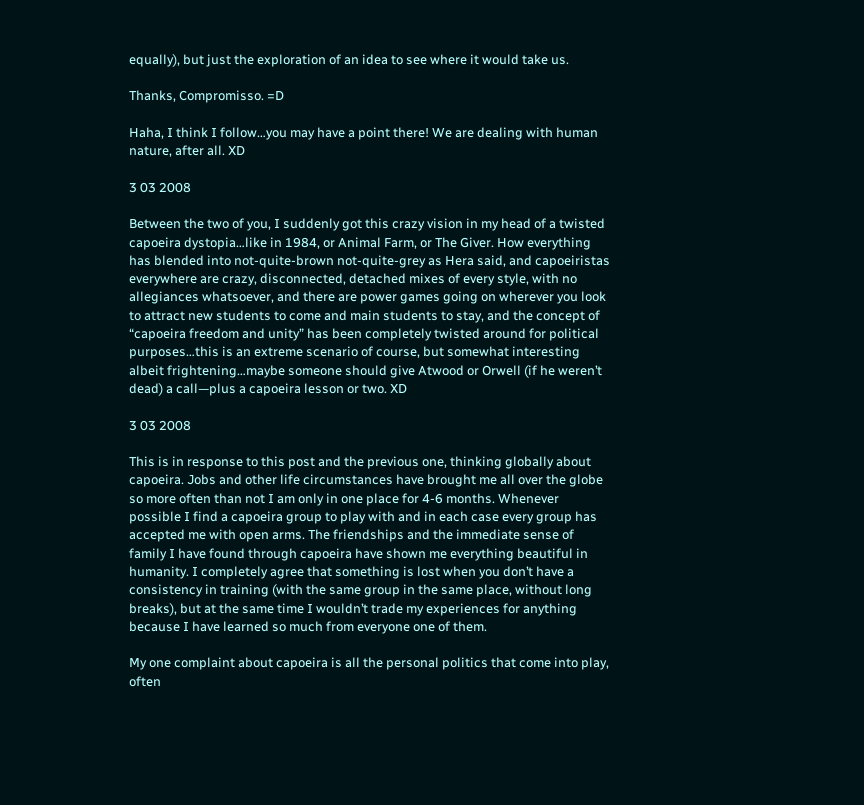equally), but just the exploration of an idea to see where it would take us.

Thanks, Compromisso. =D

Haha, I think I follow…you may have a point there! We are dealing with human nature, after all. XD

3 03 2008

Between the two of you, I suddenly got this crazy vision in my head of a twisted capoeira dystopia…like in 1984, or Animal Farm, or The Giver. How everything has blended into not-quite-brown not-quite-grey as Hera said, and capoeiristas everywhere are crazy, disconnected, detached mixes of every style, with no allegiances whatsoever, and there are power games going on wherever you look to attract new students to come and main students to stay, and the concept of “capoeira freedom and unity” has been completely twisted around for political purposes…this is an extreme scenario of course, but somewhat interesting albeit frightening…maybe someone should give Atwood or Orwell (if he weren’t dead) a call—plus a capoeira lesson or two. XD

3 03 2008

This is in response to this post and the previous one, thinking globally about capoeira. Jobs and other life circumstances have brought me all over the globe so more often than not I am only in one place for 4-6 months. Whenever possible I find a capoeira group to play with and in each case every group has accepted me with open arms. The friendships and the immediate sense of family I have found through capoeira have shown me everything beautiful in humanity. I completely agree that something is lost when you don’t have a consistency in training (with the same group in the same place, without long breaks), but at the same time I wouldn’t trade my experiences for anything because I have learned so much from everyone one of them.

My one complaint about capoeira is all the personal politics that come into play, often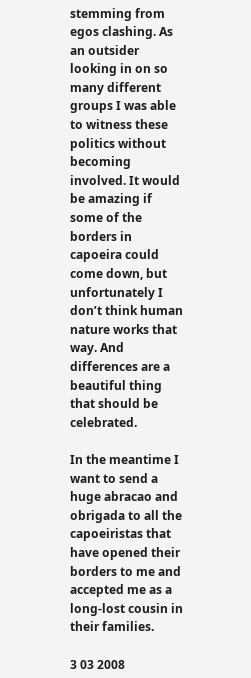stemming from egos clashing. As an outsider looking in on so many different groups I was able to witness these politics without becoming involved. It would be amazing if some of the borders in capoeira could come down, but unfortunately I don’t think human nature works that way. And differences are a beautiful thing that should be celebrated.

In the meantime I want to send a huge abracao and obrigada to all the capoeiristas that have opened their borders to me and accepted me as a long-lost cousin in their families.

3 03 2008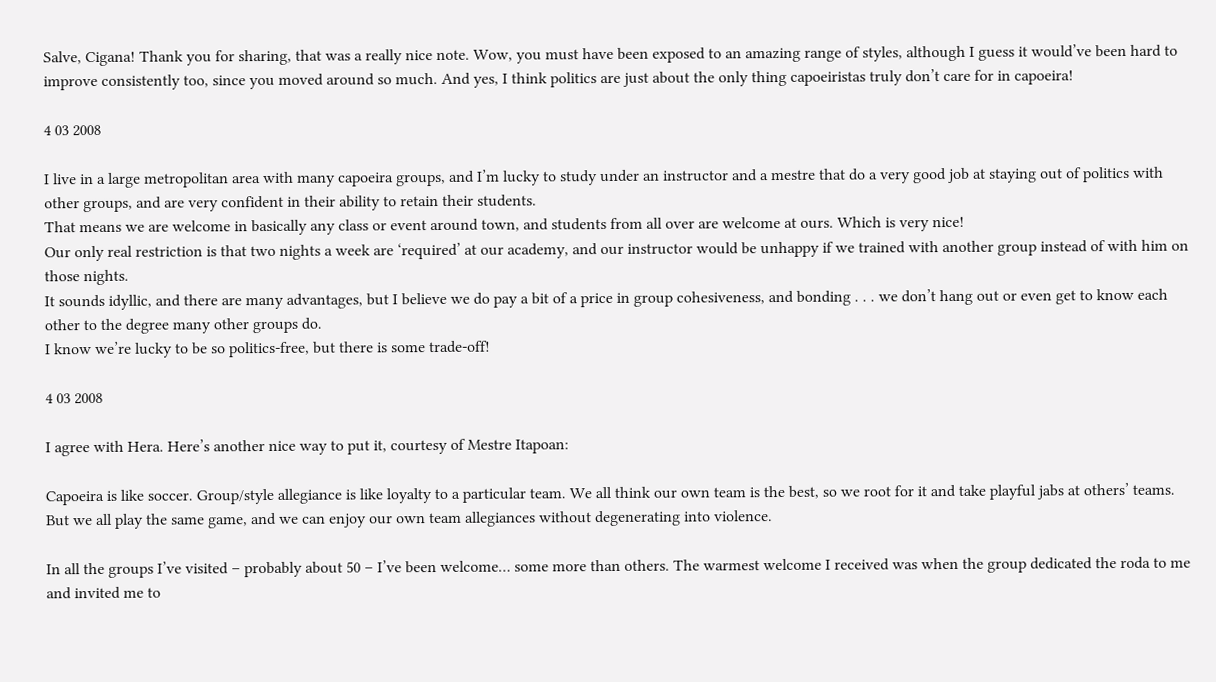Salve, Cigana! Thank you for sharing, that was a really nice note. Wow, you must have been exposed to an amazing range of styles, although I guess it would’ve been hard to improve consistently too, since you moved around so much. And yes, I think politics are just about the only thing capoeiristas truly don’t care for in capoeira!

4 03 2008

I live in a large metropolitan area with many capoeira groups, and I’m lucky to study under an instructor and a mestre that do a very good job at staying out of politics with other groups, and are very confident in their ability to retain their students.
That means we are welcome in basically any class or event around town, and students from all over are welcome at ours. Which is very nice!
Our only real restriction is that two nights a week are ‘required’ at our academy, and our instructor would be unhappy if we trained with another group instead of with him on those nights.
It sounds idyllic, and there are many advantages, but I believe we do pay a bit of a price in group cohesiveness, and bonding . . . we don’t hang out or even get to know each other to the degree many other groups do.
I know we’re lucky to be so politics-free, but there is some trade-off!

4 03 2008

I agree with Hera. Here’s another nice way to put it, courtesy of Mestre Itapoan:

Capoeira is like soccer. Group/style allegiance is like loyalty to a particular team. We all think our own team is the best, so we root for it and take playful jabs at others’ teams. But we all play the same game, and we can enjoy our own team allegiances without degenerating into violence.

In all the groups I’ve visited – probably about 50 – I’ve been welcome… some more than others. The warmest welcome I received was when the group dedicated the roda to me and invited me to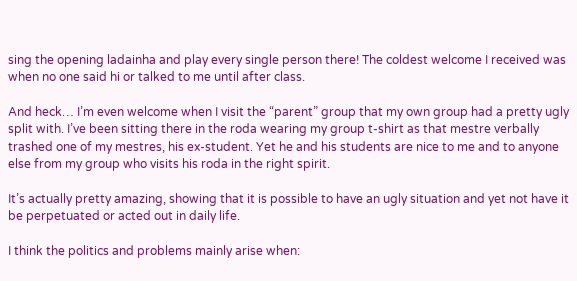sing the opening ladainha and play every single person there! The coldest welcome I received was when no one said hi or talked to me until after class.

And heck… I’m even welcome when I visit the “parent” group that my own group had a pretty ugly split with. I’ve been sitting there in the roda wearing my group t-shirt as that mestre verbally trashed one of my mestres, his ex-student. Yet he and his students are nice to me and to anyone else from my group who visits his roda in the right spirit.

It’s actually pretty amazing, showing that it is possible to have an ugly situation and yet not have it be perpetuated or acted out in daily life.

I think the politics and problems mainly arise when: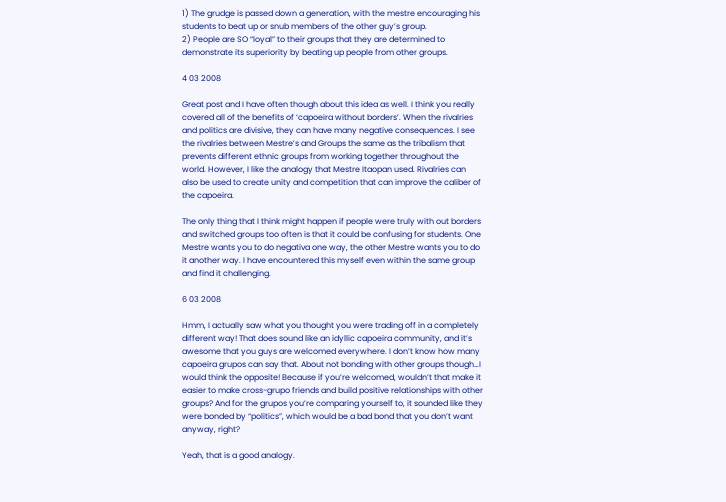1) The grudge is passed down a generation, with the mestre encouraging his students to beat up or snub members of the other guy’s group.
2) People are SO “loyal” to their groups that they are determined to demonstrate its superiority by beating up people from other groups.

4 03 2008

Great post and I have often though about this idea as well. I think you really covered all of the benefits of ‘capoeira without borders’. When the rivalries and politics are divisive, they can have many negative consequences. I see the rivalries between Mestre’s and Groups the same as the tribalism that prevents different ethnic groups from working together throughout the world. However, I like the analogy that Mestre Itaopan used. Rivalries can also be used to create unity and competition that can improve the caliber of the capoeira.

The only thing that I think might happen if people were truly with out borders and switched groups too often is that it could be confusing for students. One Mestre wants you to do negativa one way, the other Mestre wants you to do it another way. I have encountered this myself even within the same group and find it challenging.

6 03 2008

Hmm, I actually saw what you thought you were trading off in a completely different way! That does sound like an idyllic capoeira community, and it’s awesome that you guys are welcomed everywhere. I don’t know how many capoeira grupos can say that. About not bonding with other groups though…I would think the opposite! Because if you’re welcomed, wouldn’t that make it easier to make cross-grupo friends and build positive relationships with other groups? And for the grupos you’re comparing yourself to, it sounded like they were bonded by “politics”, which would be a bad bond that you don’t want anyway, right?

Yeah, that is a good analogy.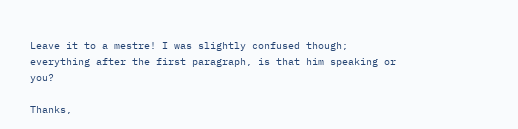Leave it to a mestre! I was slightly confused though; everything after the first paragraph, is that him speaking or you?

Thanks,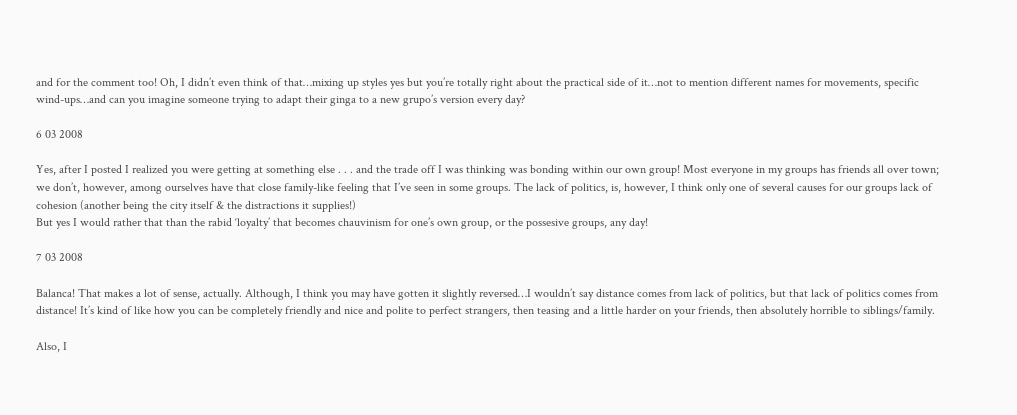and for the comment too! Oh, I didn’t even think of that…mixing up styles yes but you’re totally right about the practical side of it…not to mention different names for movements, specific wind-ups…and can you imagine someone trying to adapt their ginga to a new grupo’s version every day?

6 03 2008

Yes, after I posted I realized you were getting at something else . . . and the trade off I was thinking was bonding within our own group! Most everyone in my groups has friends all over town; we don’t, however, among ourselves have that close family-like feeling that I’ve seen in some groups. The lack of politics, is, however, I think only one of several causes for our groups lack of cohesion (another being the city itself & the distractions it supplies!)
But yes I would rather that than the rabid ‘loyalty’ that becomes chauvinism for one’s own group, or the possesive groups, any day!

7 03 2008

Balanca! That makes a lot of sense, actually. Although, I think you may have gotten it slightly reversed…I wouldn’t say distance comes from lack of politics, but that lack of politics comes from distance! It’s kind of like how you can be completely friendly and nice and polite to perfect strangers, then teasing and a little harder on your friends, then absolutely horrible to siblings/family.

Also, I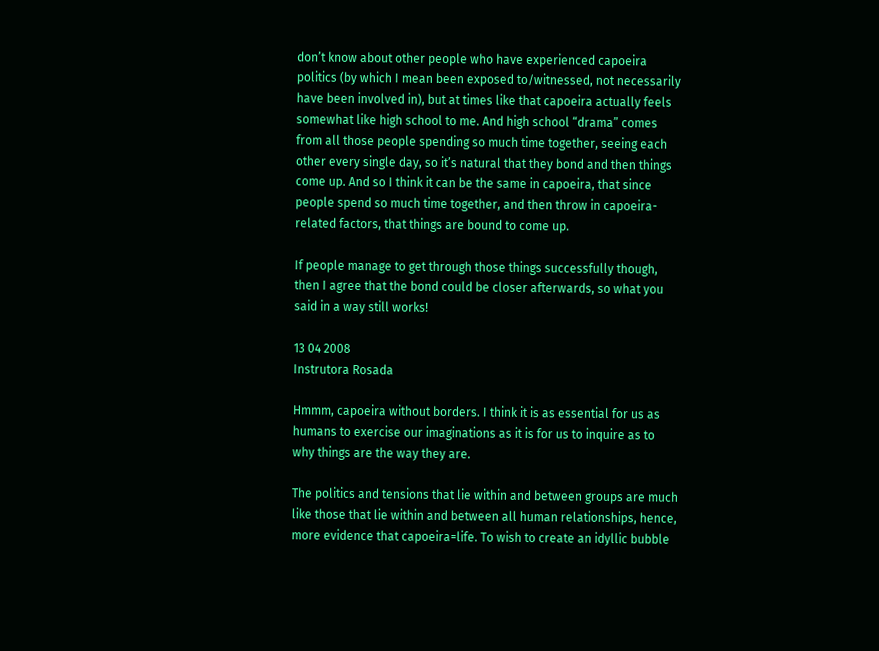don’t know about other people who have experienced capoeira politics (by which I mean been exposed to/witnessed, not necessarily have been involved in), but at times like that capoeira actually feels somewhat like high school to me. And high school “drama” comes from all those people spending so much time together, seeing each other every single day, so it’s natural that they bond and then things come up. And so I think it can be the same in capoeira, that since people spend so much time together, and then throw in capoeira-related factors, that things are bound to come up.

If people manage to get through those things successfully though, then I agree that the bond could be closer afterwards, so what you said in a way still works!

13 04 2008
Instrutora Rosada

Hmmm, capoeira without borders. I think it is as essential for us as humans to exercise our imaginations as it is for us to inquire as to why things are the way they are.

The politics and tensions that lie within and between groups are much like those that lie within and between all human relationships, hence, more evidence that capoeira=life. To wish to create an idyllic bubble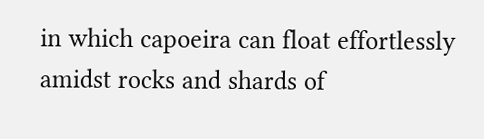in which capoeira can float effortlessly amidst rocks and shards of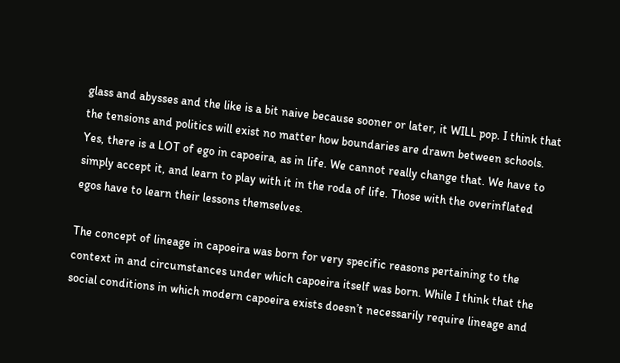glass and abysses and the like is a bit naive because sooner or later, it WILL pop. I think that the tensions and politics will exist no matter how boundaries are drawn between schools. Yes, there is a LOT of ego in capoeira, as in life. We cannot really change that. We have to simply accept it, and learn to play with it in the roda of life. Those with the overinflated egos have to learn their lessons themselves.

The concept of lineage in capoeira was born for very specific reasons pertaining to the context in and circumstances under which capoeira itself was born. While I think that the social conditions in which modern capoeira exists doesn’t necessarily require lineage and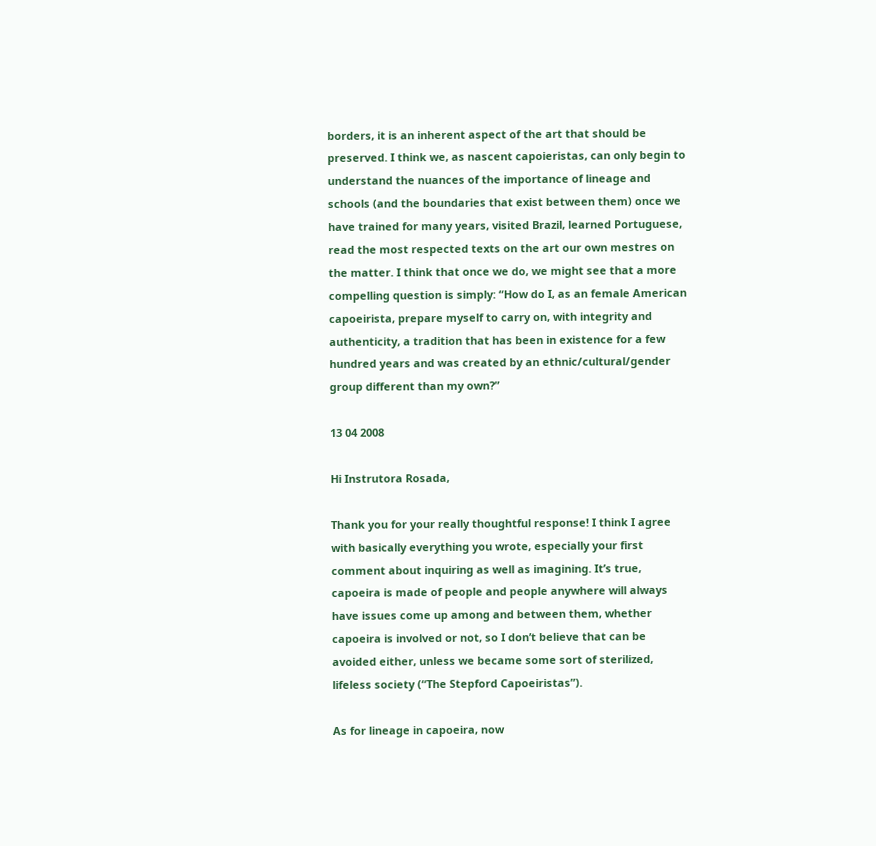borders, it is an inherent aspect of the art that should be preserved. I think we, as nascent capoieristas, can only begin to understand the nuances of the importance of lineage and schools (and the boundaries that exist between them) once we have trained for many years, visited Brazil, learned Portuguese, read the most respected texts on the art our own mestres on the matter. I think that once we do, we might see that a more compelling question is simply: “How do I, as an female American capoeirista, prepare myself to carry on, with integrity and authenticity, a tradition that has been in existence for a few hundred years and was created by an ethnic/cultural/gender group different than my own?”

13 04 2008

Hi Instrutora Rosada,

Thank you for your really thoughtful response! I think I agree with basically everything you wrote, especially your first comment about inquiring as well as imagining. It’s true, capoeira is made of people and people anywhere will always have issues come up among and between them, whether capoeira is involved or not, so I don’t believe that can be avoided either, unless we became some sort of sterilized, lifeless society (“The Stepford Capoeiristas”).

As for lineage in capoeira, now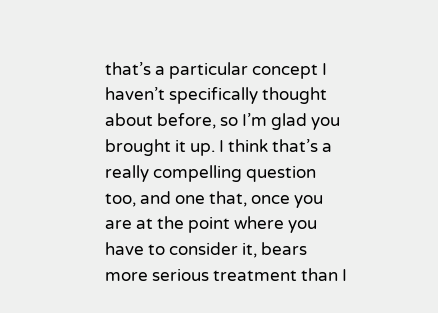that’s a particular concept I haven’t specifically thought about before, so I’m glad you brought it up. I think that’s a really compelling question too, and one that, once you are at the point where you have to consider it, bears more serious treatment than I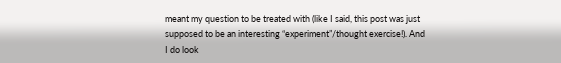meant my question to be treated with (like I said, this post was just supposed to be an interesting “experiment”/thought exercise!). And I do look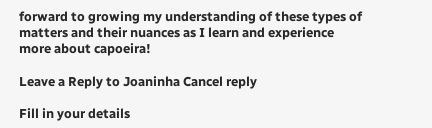forward to growing my understanding of these types of matters and their nuances as I learn and experience more about capoeira!

Leave a Reply to Joaninha Cancel reply

Fill in your details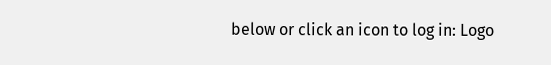below or click an icon to log in: Logo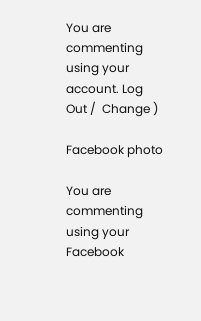You are commenting using your account. Log Out /  Change )

Facebook photo

You are commenting using your Facebook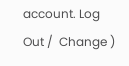account. Log Out /  Change )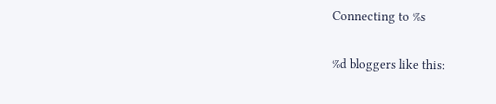Connecting to %s

%d bloggers like this: